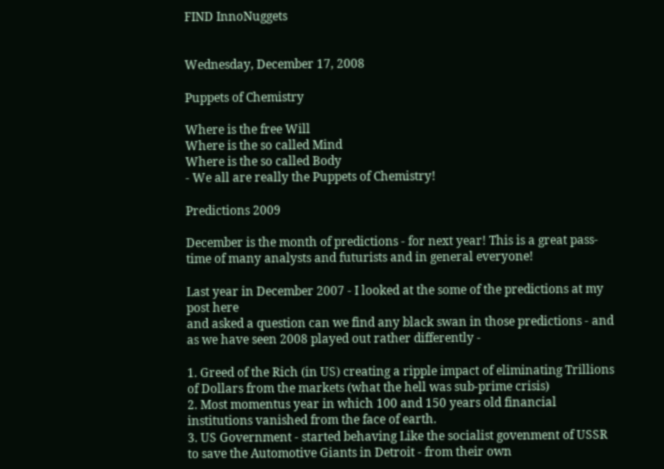FIND InnoNuggets


Wednesday, December 17, 2008

Puppets of Chemistry

Where is the free Will
Where is the so called Mind
Where is the so called Body
- We all are really the Puppets of Chemistry!

Predictions 2009

December is the month of predictions - for next year! This is a great pass-time of many analysts and futurists and in general everyone!

Last year in December 2007 - I looked at the some of the predictions at my post here
and asked a question can we find any black swan in those predictions - and as we have seen 2008 played out rather differently -

1. Greed of the Rich (in US) creating a ripple impact of eliminating Trillions of Dollars from the markets (what the hell was sub-prime crisis)
2. Most momentus year in which 100 and 150 years old financial institutions vanished from the face of earth.
3. US Government - started behaving Like the socialist govenment of USSR to save the Automotive Giants in Detroit - from their own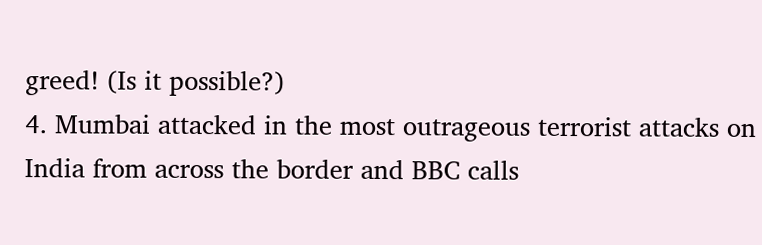greed! (Is it possible?)
4. Mumbai attacked in the most outrageous terrorist attacks on India from across the border and BBC calls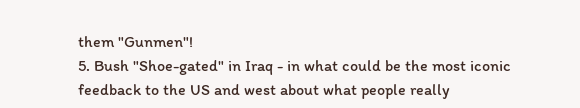them "Gunmen"!
5. Bush "Shoe-gated" in Iraq - in what could be the most iconic feedback to the US and west about what people really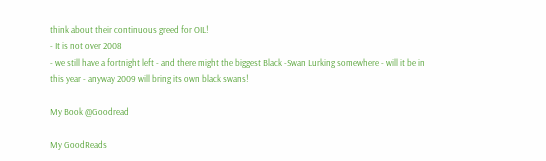think about their continuous greed for OIL!
- It is not over 2008
- we still have a fortnight left - and there might the biggest Black -Swan Lurking somewhere - will it be in this year - anyway 2009 will bring its own black swans!

My Book @Goodread

My GoodReads